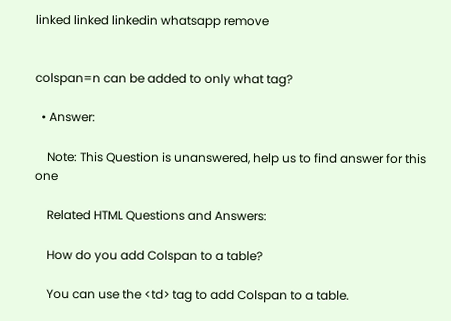linked linked linkedin whatsapp remove


colspan=n can be added to only what tag?

  • Answer:

    Note: This Question is unanswered, help us to find answer for this one

    Related HTML Questions and Answers:

    How do you add Colspan to a table?

    You can use the <td> tag to add Colspan to a table.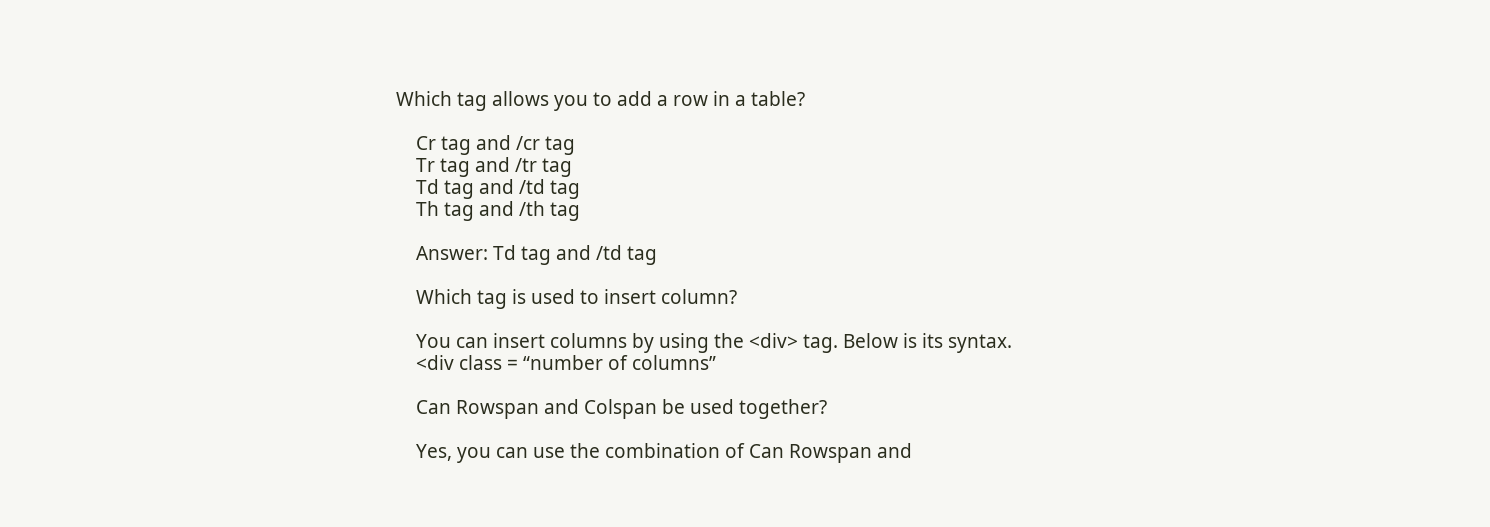Which tag allows you to add a row in a table?

    Cr tag and /cr tag
    Tr tag and /tr tag
    Td tag and /td tag
    Th tag and /th tag

    Answer: Td tag and /td tag

    Which tag is used to insert column?

    You can insert columns by using the <div> tag. Below is its syntax.
    <div class = “number of columns”

    Can Rowspan and Colspan be used together?

    Yes, you can use the combination of Can Rowspan and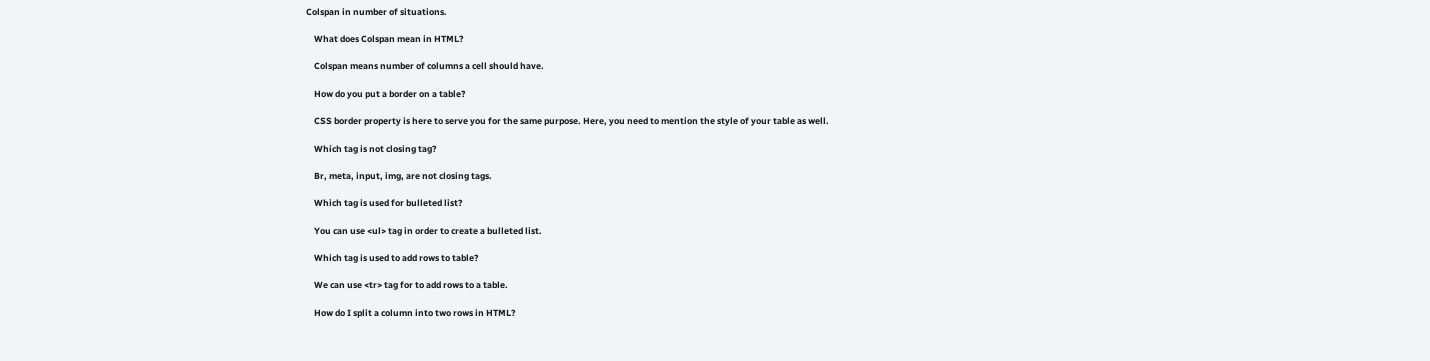Colspan in number of situations.

    What does Colspan mean in HTML?

    Colspan means number of columns a cell should have.

    How do you put a border on a table?

    CSS border property is here to serve you for the same purpose. Here, you need to mention the style of your table as well.

    Which tag is not closing tag?

    Br, meta, input, img, are not closing tags.

    Which tag is used for bulleted list?

    You can use <ul> tag in order to create a bulleted list.

    Which tag is used to add rows to table?

    We can use <tr> tag for to add rows to a table.

    How do I split a column into two rows in HTML?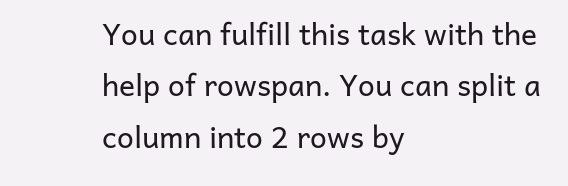You can fulfill this task with the help of rowspan. You can split a column into 2 rows by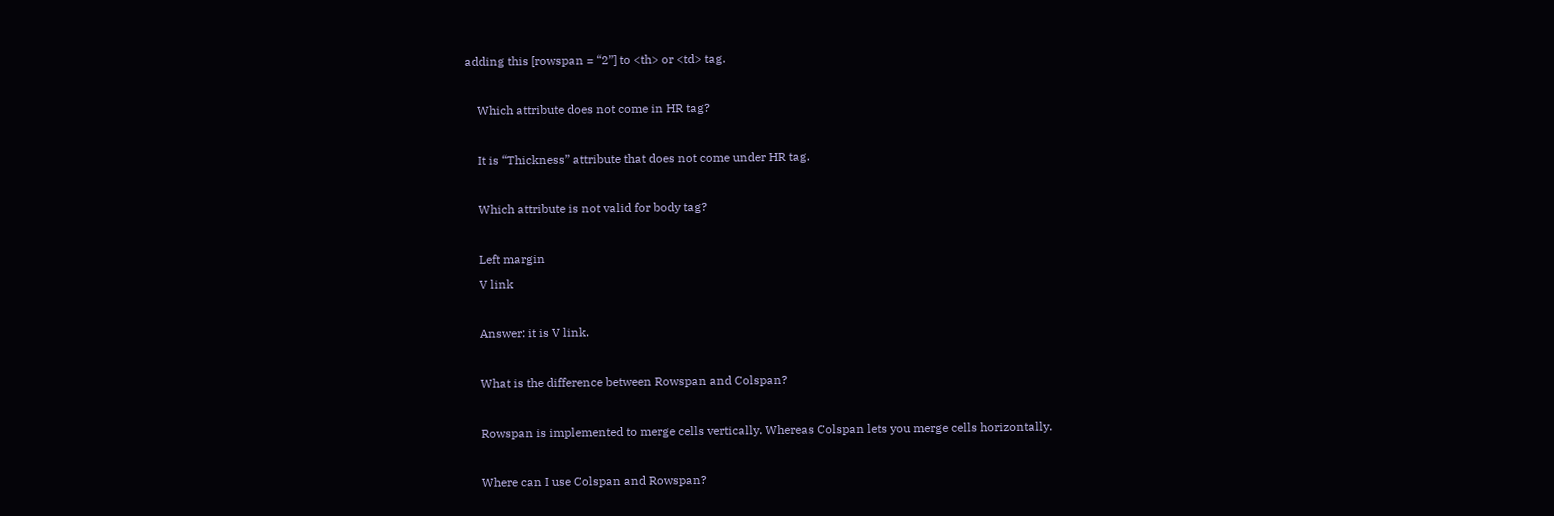adding this [rowspan = “2”] to <th> or <td> tag.

    Which attribute does not come in HR tag?

    It is “Thickness” attribute that does not come under HR tag.

    Which attribute is not valid for body tag?

    Left margin
    V link

    Answer: it is V link.

    What is the difference between Rowspan and Colspan?

    Rowspan is implemented to merge cells vertically. Whereas Colspan lets you merge cells horizontally.

    Where can I use Colspan and Rowspan?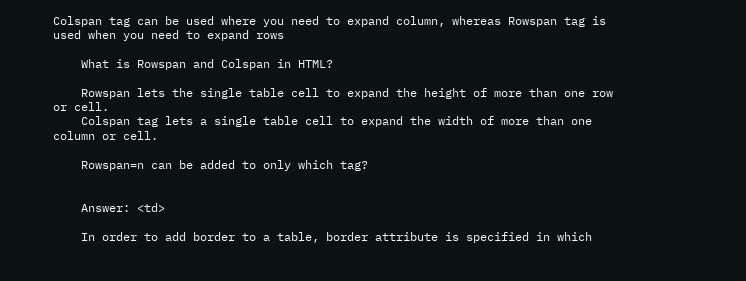Colspan tag can be used where you need to expand column, whereas Rowspan tag is used when you need to expand rows

    What is Rowspan and Colspan in HTML?

    Rowspan lets the single table cell to expand the height of more than one row or cell.
    Colspan tag lets a single table cell to expand the width of more than one column or cell.

    Rowspan=n can be added to only which tag?


    Answer: <td>

    In order to add border to a table, border attribute is specified in which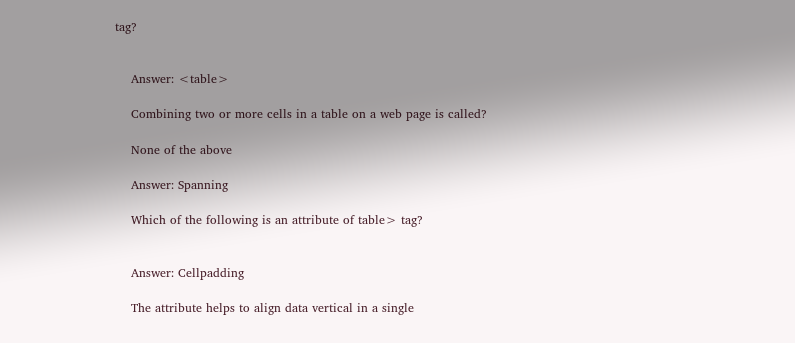tag?


    Answer: <table>

    Combining two or more cells in a table on a web page is called?

    None of the above

    Answer: Spanning

    Which of the following is an attribute of table> tag?


    Answer: Cellpadding

    The attribute helps to align data vertical in a single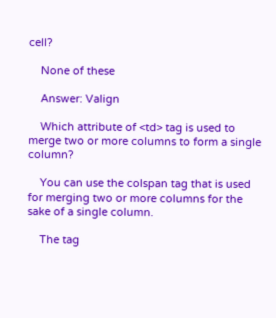cell?

    None of these

    Answer: Valign

    Which attribute of <td> tag is used to merge two or more columns to form a single column?

    You can use the colspan tag that is used for merging two or more columns for the sake of a single column.

    The tag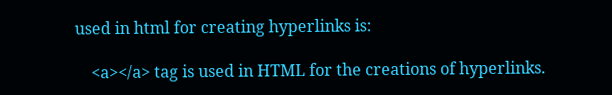used in html for creating hyperlinks is:

    <a></a> tag is used in HTML for the creations of hyperlinks.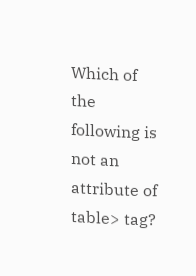Which of the following is not an attribute of table> tag?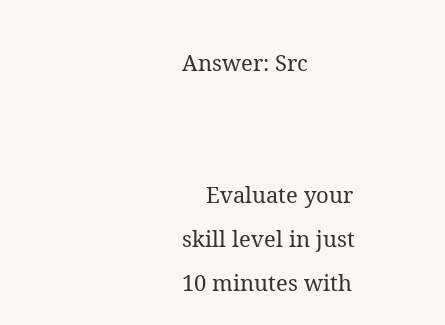Answer: Src


    Evaluate your skill level in just 10 minutes with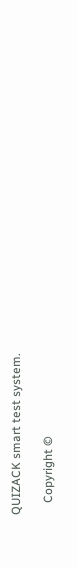QUIZACK smart test system.

    Copyright ©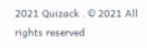2021 Quizack . © 2021 All rights reserved